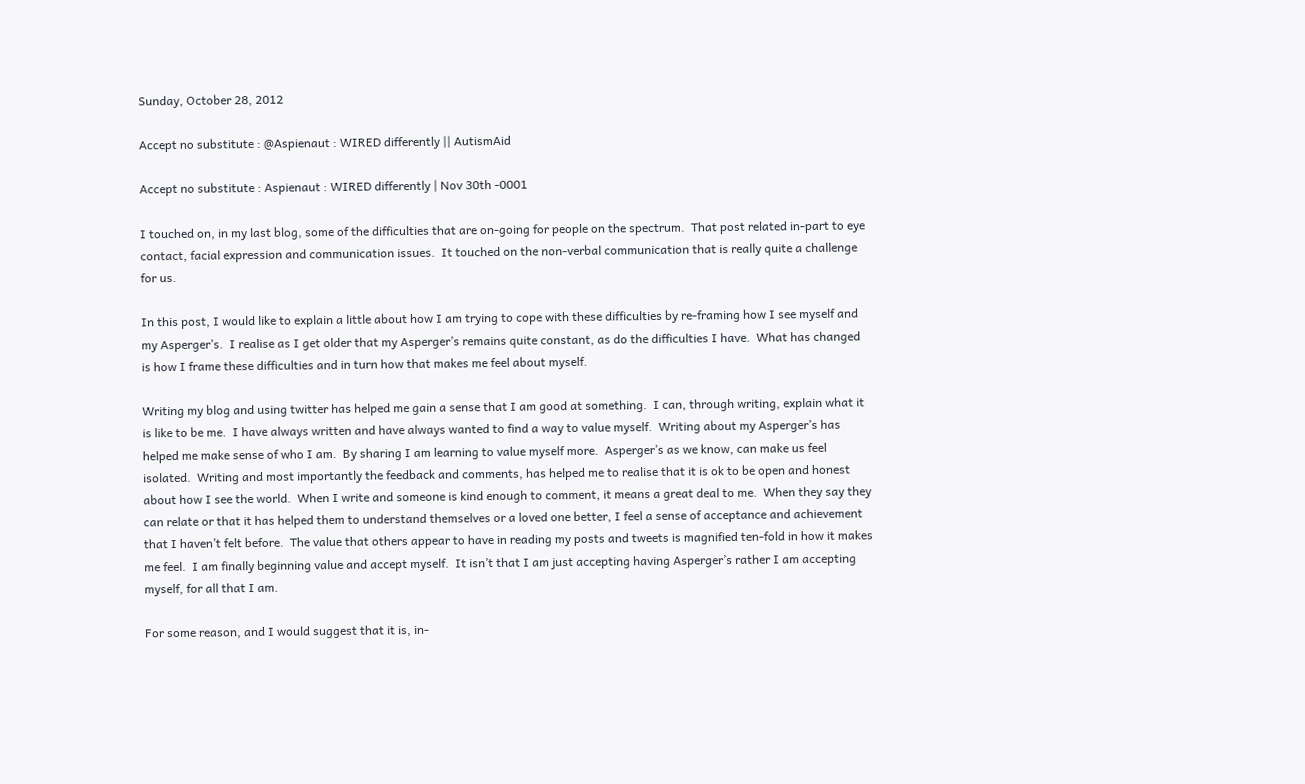Sunday, October 28, 2012

Accept no substitute : @Aspienaut : WIRED differently || AutismAid

Accept no substitute : Aspienaut : WIRED differently | Nov 30th -0001

I touched on, in my last blog, some of the difficulties that are on-going for people on the spectrum.  That post related in-part to eye contact, facial expression and communication issues.  It touched on the non-verbal communication that is really quite a challenge for us.

In this post, I would like to explain a little about how I am trying to cope with these difficulties by re-framing how I see myself and my Asperger’s.  I realise as I get older that my Asperger’s remains quite constant, as do the difficulties I have.  What has changed is how I frame these difficulties and in turn how that makes me feel about myself.

Writing my blog and using twitter has helped me gain a sense that I am good at something.  I can, through writing, explain what it is like to be me.  I have always written and have always wanted to find a way to value myself.  Writing about my Asperger’s has helped me make sense of who I am.  By sharing I am learning to value myself more.  Asperger’s as we know, can make us feel isolated.  Writing and most importantly the feedback and comments, has helped me to realise that it is ok to be open and honest about how I see the world.  When I write and someone is kind enough to comment, it means a great deal to me.  When they say they can relate or that it has helped them to understand themselves or a loved one better, I feel a sense of acceptance and achievement that I haven’t felt before.  The value that others appear to have in reading my posts and tweets is magnified ten-fold in how it makes me feel.  I am finally beginning value and accept myself.  It isn’t that I am just accepting having Asperger’s rather I am accepting myself, for all that I am.

For some reason, and I would suggest that it is, in-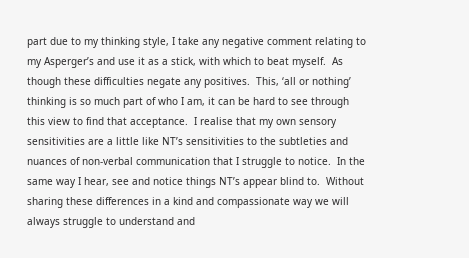part due to my thinking style, I take any negative comment relating to my Asperger’s and use it as a stick, with which to beat myself.  As though these difficulties negate any positives.  This, ‘all or nothing’ thinking is so much part of who I am, it can be hard to see through this view to find that acceptance.  I realise that my own sensory sensitivities are a little like NT’s sensitivities to the subtleties and nuances of non-verbal communication that I struggle to notice.  In the same way I hear, see and notice things NT’s appear blind to.  Without sharing these differences in a kind and compassionate way we will always struggle to understand and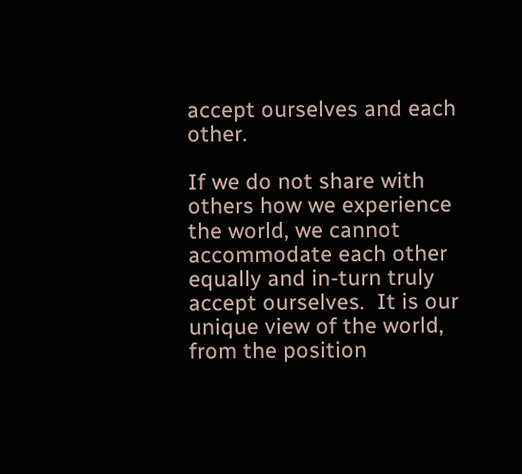accept ourselves and each other.

If we do not share with others how we experience the world, we cannot accommodate each other equally and in-turn truly accept ourselves.  It is our unique view of the world, from the position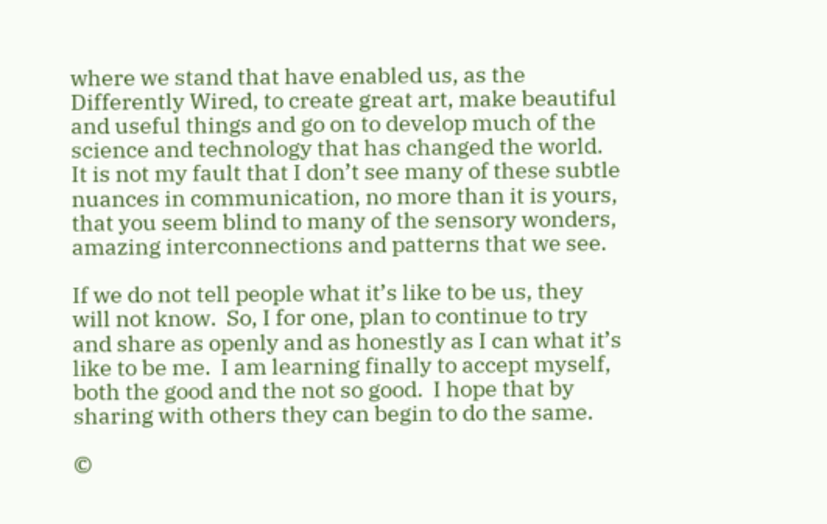where we stand that have enabled us, as the Differently Wired, to create great art, make beautiful and useful things and go on to develop much of the science and technology that has changed the world.  It is not my fault that I don’t see many of these subtle nuances in communication, no more than it is yours, that you seem blind to many of the sensory wonders, amazing interconnections and patterns that we see.

If we do not tell people what it’s like to be us, they will not know.  So, I for one, plan to continue to try and share as openly and as honestly as I can what it’s like to be me.  I am learning finally to accept myself, both the good and the not so good.  I hope that by sharing with others they can begin to do the same.

©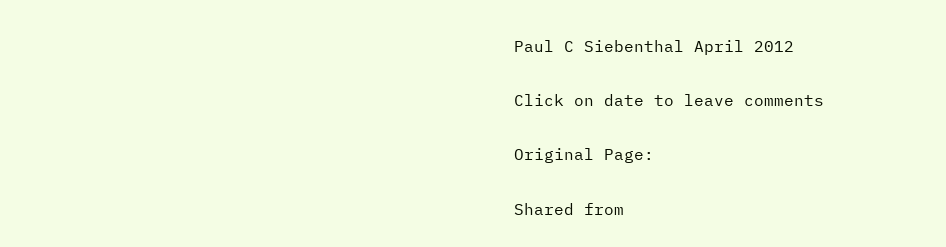Paul C Siebenthal April 2012

Click on date to leave comments

Original Page:

Shared from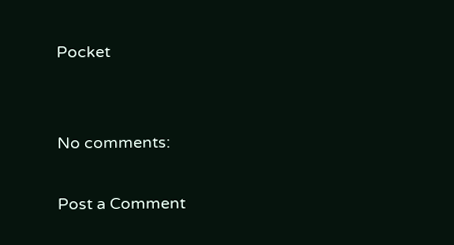Pocket


No comments:

Post a Comment